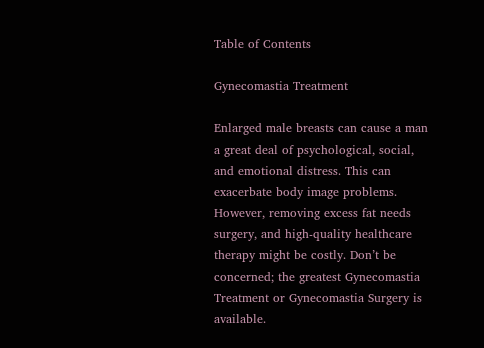Table of Contents

Gynecomastia Treatment

Enlarged male breasts can cause a man a great deal of psychological, social, and emotional distress. This can exacerbate body image problems. However, removing excess fat needs surgery, and high-quality healthcare therapy might be costly. Don’t be concerned; the greatest Gynecomastia Treatment or Gynecomastia Surgery is available.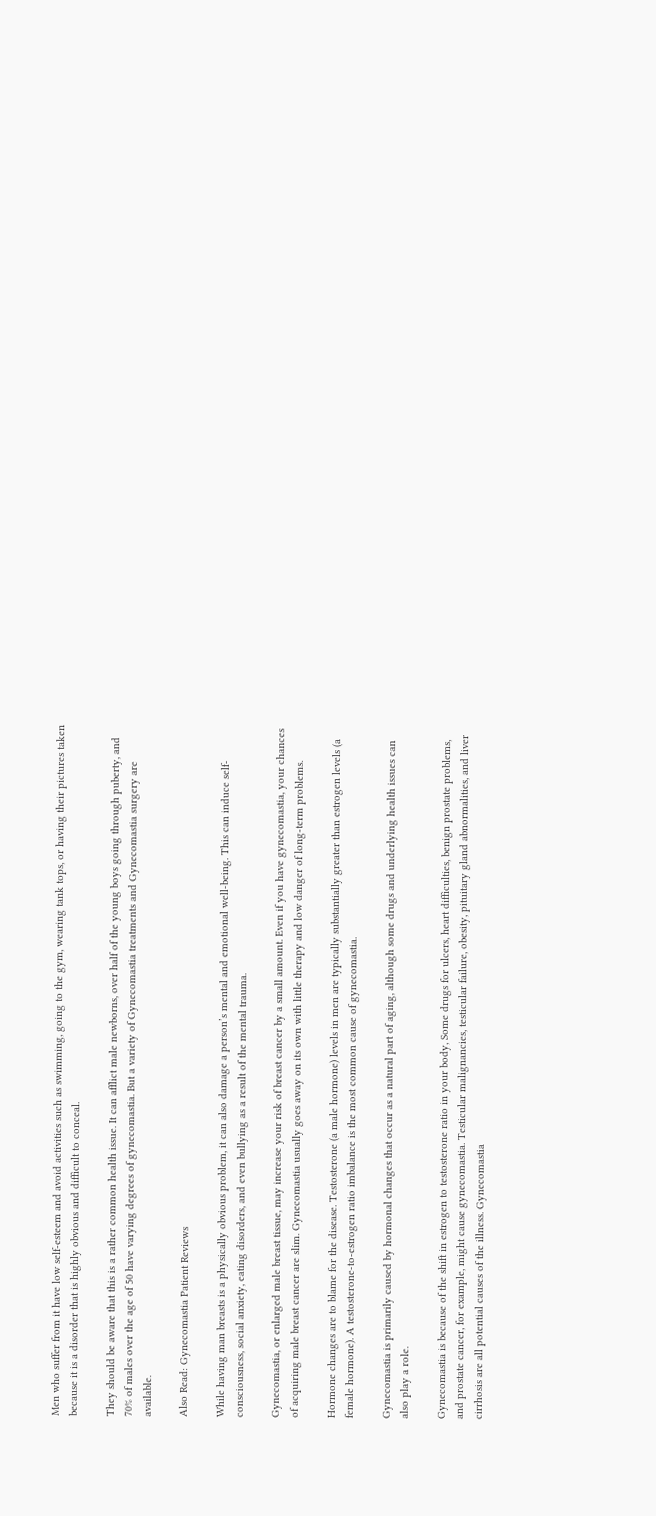Men who suffer from it have low self-esteem and avoid activities such as swimming, going to the gym, wearing tank tops, or having their pictures taken because it is a disorder that is highly obvious and difficult to conceal.

They should be aware that this is a rather common health issue. It can afflict male newborns, over half of the young boys going through puberty, and 70% of males over the age of 50 have varying degrees of gynecomastia. But a variety of Gynecomastia treatments and Gynecomastia surgery are available.

Also Read: Gynecomastia Patient Reviews

While having man breasts is a physically obvious problem, it can also damage a person’s mental and emotional well-being. This can induce self-consciousness, social anxiety, eating disorders, and even bullying as a result of the mental trauma.

Gynecomastia, or enlarged male breast tissue, may increase your risk of breast cancer by a small amount. Even if you have gynecomastia, your chances of acquiring male breast cancer are slim. Gynecomastia usually goes away on its own with little therapy and low danger of long-term problems.

Hormone changes are to blame for the disease. Testosterone (a male hormone) levels in men are typically substantially greater than estrogen levels (a female hormone). A testosterone-to-estrogen ratio imbalance is the most common cause of gynecomastia.

Gynecomastia is primarily caused by hormonal changes that occur as a natural part of aging, although some drugs and underlying health issues can also play a role.

Gynecomastia is because of the shift in estrogen to testosterone ratio in your body, Some drugs for ulcers, heart difficulties, benign prostate problems, and prostate cancer, for example, might cause gynecomastia. Testicular malignancies, testicular failure, obesity, pituitary gland abnormalities, and liver cirrhosis are all potential causes of the illness. Gynecomastia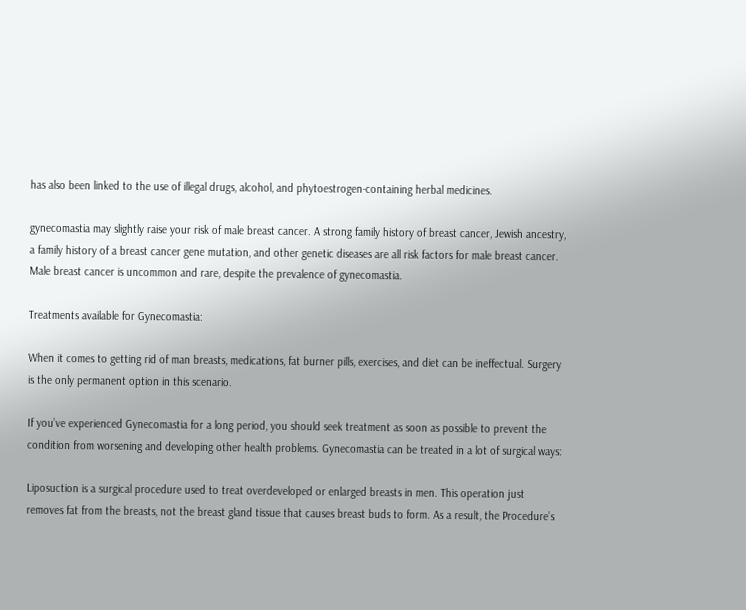has also been linked to the use of illegal drugs, alcohol, and phytoestrogen-containing herbal medicines.

gynecomastia may slightly raise your risk of male breast cancer. A strong family history of breast cancer, Jewish ancestry, a family history of a breast cancer gene mutation, and other genetic diseases are all risk factors for male breast cancer. Male breast cancer is uncommon and rare, despite the prevalence of gynecomastia.

Treatments available for Gynecomastia:

When it comes to getting rid of man breasts, medications, fat burner pills, exercises, and diet can be ineffectual. Surgery is the only permanent option in this scenario.

If you’ve experienced Gynecomastia for a long period, you should seek treatment as soon as possible to prevent the condition from worsening and developing other health problems. Gynecomastia can be treated in a lot of surgical ways:

Liposuction is a surgical procedure used to treat overdeveloped or enlarged breasts in men. This operation just removes fat from the breasts, not the breast gland tissue that causes breast buds to form. As a result, the Procedure’s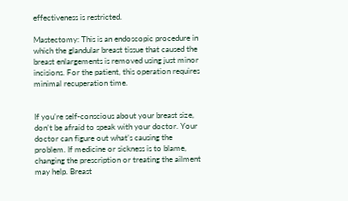effectiveness is restricted.

Mastectomy: This is an endoscopic procedure in which the glandular breast tissue that caused the breast enlargements is removed using just minor incisions. For the patient, this operation requires minimal recuperation time.


If you’re self-conscious about your breast size, don’t be afraid to speak with your doctor. Your doctor can figure out what’s causing the problem. If medicine or sickness is to blame, changing the prescription or treating the ailment may help. Breast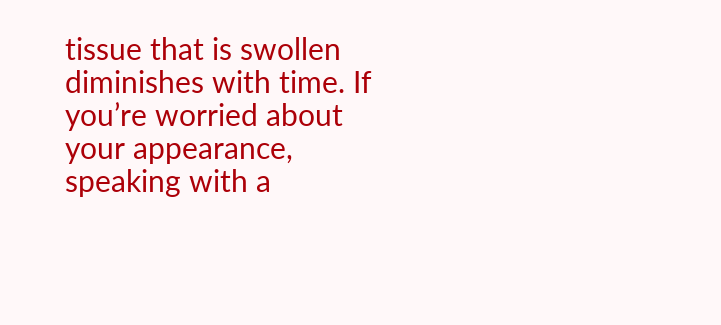tissue that is swollen diminishes with time. If you’re worried about your appearance, speaking with a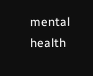mental health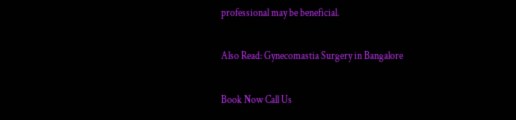professional may be beneficial.

Also Read: Gynecomastia Surgery in Bangalore

Book Now Call Us